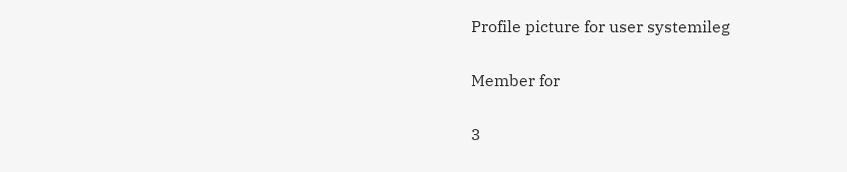Profile picture for user systemileg

Member for

3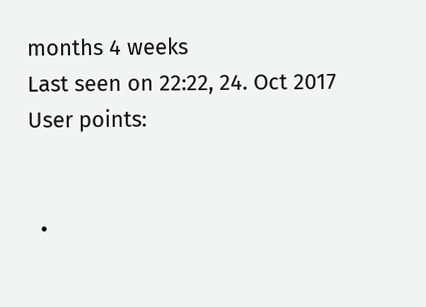months 4 weeks
Last seen on 22:22, 24. Oct 2017
User points:


  •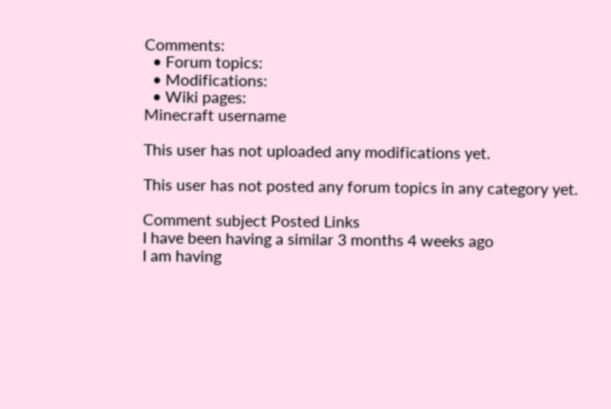Comments:
  • Forum topics:
  • Modifications:
  • Wiki pages:
Minecraft username

This user has not uploaded any modifications yet.

This user has not posted any forum topics in any category yet.

Comment subject Posted Links
I have been having a similar 3 months 4 weeks ago
I am having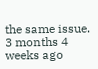the same issue. 3 months 4 weeks ago